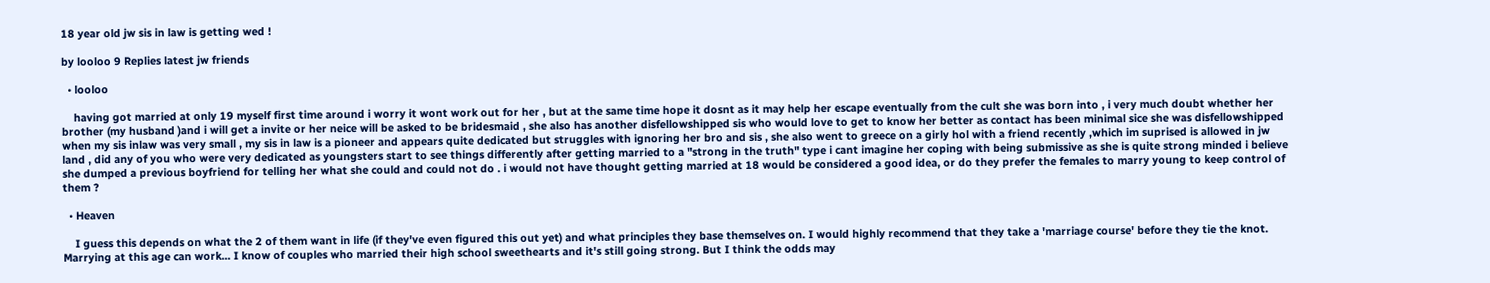18 year old jw sis in law is getting wed !

by looloo 9 Replies latest jw friends

  • looloo

    having got married at only 19 myself first time around i worry it wont work out for her , but at the same time hope it dosnt as it may help her escape eventually from the cult she was born into , i very much doubt whether her brother (my husband )and i will get a invite or her neice will be asked to be bridesmaid , she also has another disfellowshipped sis who would love to get to know her better as contact has been minimal sice she was disfellowshipped when my sis inlaw was very small , my sis in law is a pioneer and appears quite dedicated but struggles with ignoring her bro and sis , she also went to greece on a girly hol with a friend recently ,which im suprised is allowed in jw land , did any of you who were very dedicated as youngsters start to see things differently after getting married to a "strong in the truth" type i cant imagine her coping with being submissive as she is quite strong minded i believe she dumped a previous boyfriend for telling her what she could and could not do . i would not have thought getting married at 18 would be considered a good idea, or do they prefer the females to marry young to keep control of them ?

  • Heaven

    I guess this depends on what the 2 of them want in life (if they've even figured this out yet) and what principles they base themselves on. I would highly recommend that they take a 'marriage course' before they tie the knot. Marrying at this age can work... I know of couples who married their high school sweethearts and it's still going strong. But I think the odds may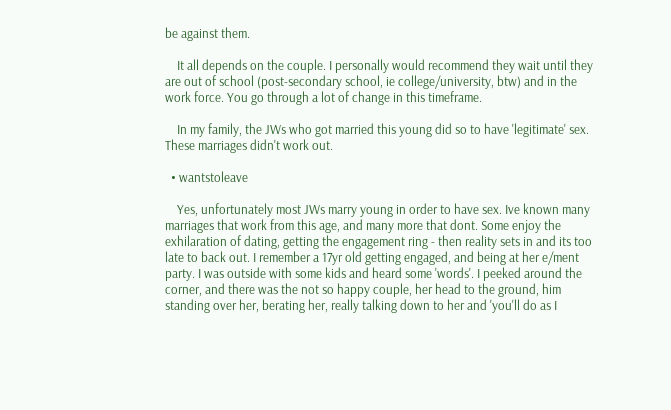be against them.

    It all depends on the couple. I personally would recommend they wait until they are out of school (post-secondary school, ie college/university, btw) and in the work force. You go through a lot of change in this timeframe.

    In my family, the JWs who got married this young did so to have 'legitimate' sex. These marriages didn't work out.

  • wantstoleave

    Yes, unfortunately most JWs marry young in order to have sex. Ive known many marriages that work from this age, and many more that dont. Some enjoy the exhilaration of dating, getting the engagement ring - then reality sets in and its too late to back out. I remember a 17yr old getting engaged, and being at her e/ment party. I was outside with some kids and heard some 'words'. I peeked around the corner, and there was the not so happy couple, her head to the ground, him standing over her, berating her, really talking down to her and 'you'll do as I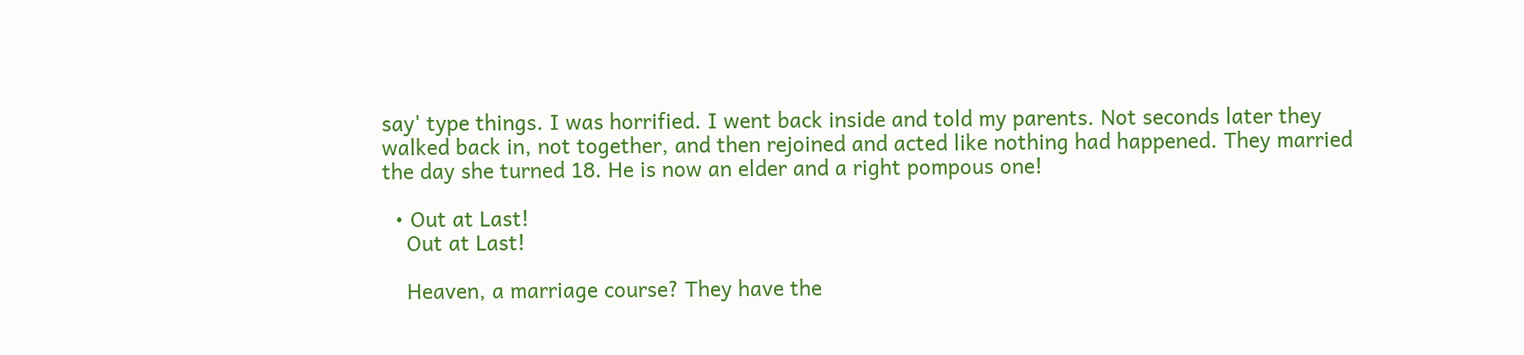say' type things. I was horrified. I went back inside and told my parents. Not seconds later they walked back in, not together, and then rejoined and acted like nothing had happened. They married the day she turned 18. He is now an elder and a right pompous one!

  • Out at Last!
    Out at Last!

    Heaven, a marriage course? They have the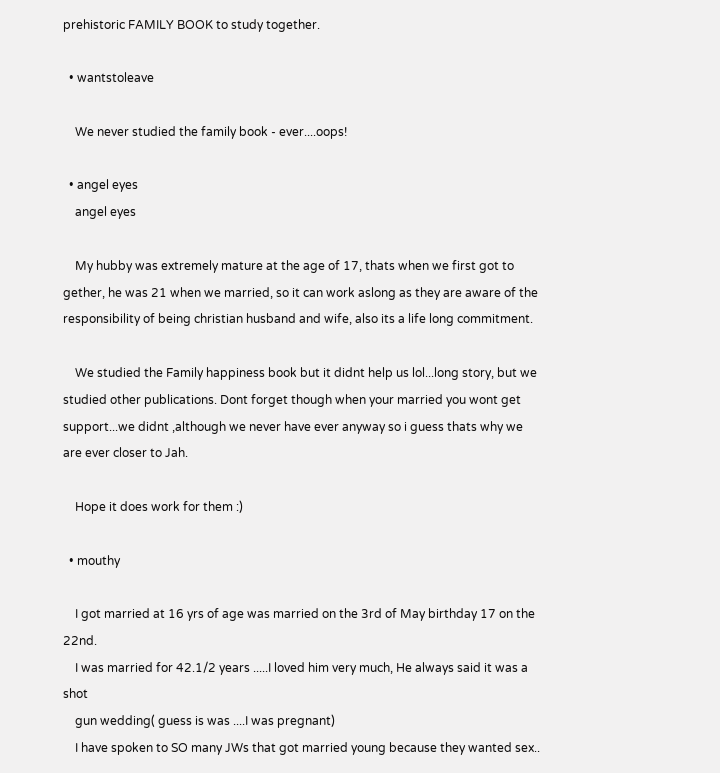prehistoric FAMILY BOOK to study together.

  • wantstoleave

    We never studied the family book - ever....oops!

  • angel eyes
    angel eyes

    My hubby was extremely mature at the age of 17, thats when we first got to gether, he was 21 when we married, so it can work aslong as they are aware of the responsibility of being christian husband and wife, also its a life long commitment.

    We studied the Family happiness book but it didnt help us lol...long story, but we studied other publications. Dont forget though when your married you wont get support...we didnt ,although we never have ever anyway so i guess thats why we are ever closer to Jah.

    Hope it does work for them :)

  • mouthy

    I got married at 16 yrs of age was married on the 3rd of May birthday 17 on the 22nd.
    I was married for 42.1/2 years .....I loved him very much, He always said it was a shot
    gun wedding( guess is was ....I was pregnant)
    I have spoken to SO many JWs that got married young because they wanted sex..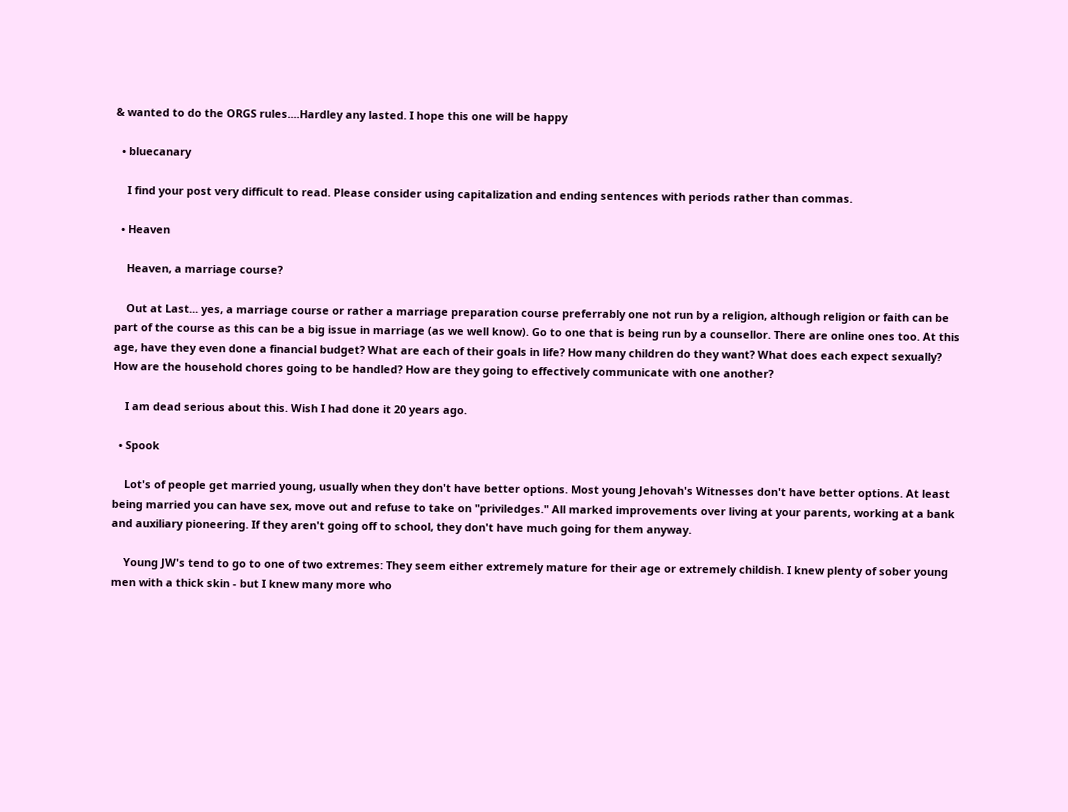& wanted to do the ORGS rules....Hardley any lasted. I hope this one will be happy

  • bluecanary

    I find your post very difficult to read. Please consider using capitalization and ending sentences with periods rather than commas.

  • Heaven

    Heaven, a marriage course?

    Out at Last... yes, a marriage course or rather a marriage preparation course preferrably one not run by a religion, although religion or faith can be part of the course as this can be a big issue in marriage (as we well know). Go to one that is being run by a counsellor. There are online ones too. At this age, have they even done a financial budget? What are each of their goals in life? How many children do they want? What does each expect sexually? How are the household chores going to be handled? How are they going to effectively communicate with one another?

    I am dead serious about this. Wish I had done it 20 years ago.

  • Spook

    Lot's of people get married young, usually when they don't have better options. Most young Jehovah's Witnesses don't have better options. At least being married you can have sex, move out and refuse to take on "priviledges." All marked improvements over living at your parents, working at a bank and auxiliary pioneering. If they aren't going off to school, they don't have much going for them anyway.

    Young JW's tend to go to one of two extremes: They seem either extremely mature for their age or extremely childish. I knew plenty of sober young men with a thick skin - but I knew many more who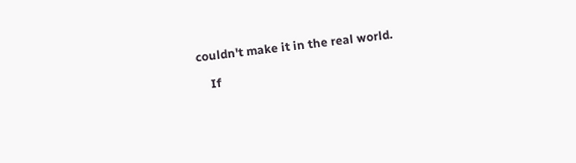couldn't make it in the real world.

    If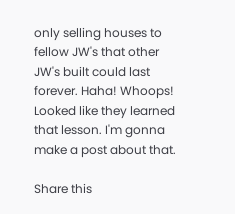only selling houses to fellow JW's that other JW's built could last forever. Haha! Whoops! Looked like they learned that lesson. I'm gonna make a post about that.

Share this